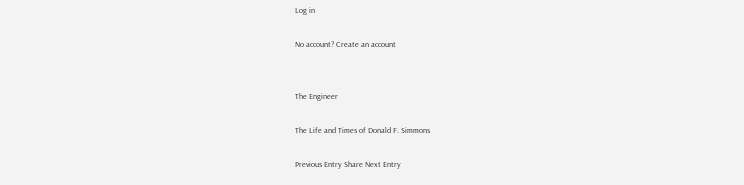Log in

No account? Create an account


The Engineer

The Life and Times of Donald F. Simmons

Previous Entry Share Next Entry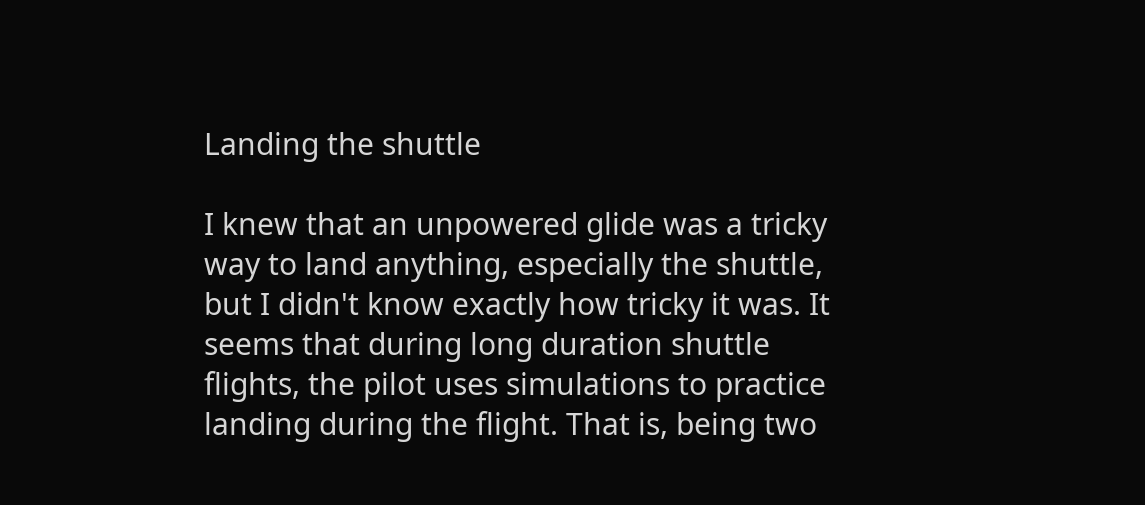Landing the shuttle

I knew that an unpowered glide was a tricky way to land anything, especially the shuttle, but I didn't know exactly how tricky it was. It seems that during long duration shuttle flights, the pilot uses simulations to practice landing during the flight. That is, being two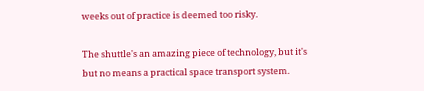weeks out of practice is deemed too risky.

The shuttle's an amazing piece of technology, but it's but no means a practical space transport system.